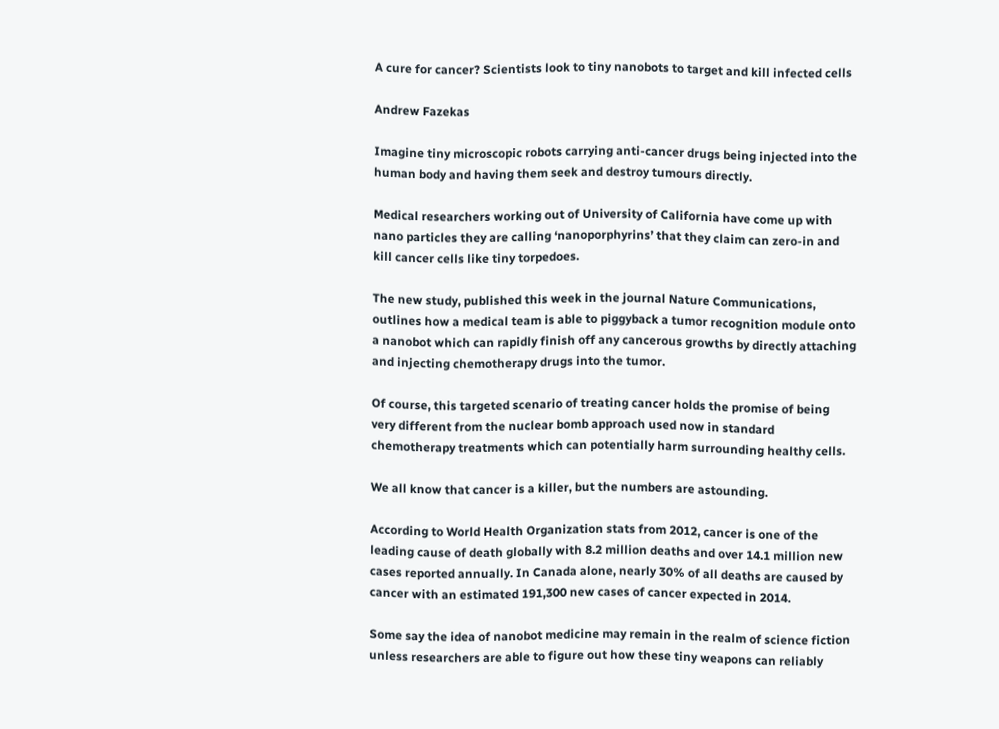A cure for cancer? Scientists look to tiny nanobots to target and kill infected cells

Andrew Fazekas

Imagine tiny microscopic robots carrying anti-cancer drugs being injected into the human body and having them seek and destroy tumours directly.

Medical researchers working out of University of California have come up with nano particles they are calling ‘nanoporphyrins’ that they claim can zero-in and kill cancer cells like tiny torpedoes.

The new study, published this week in the journal Nature Communications, outlines how a medical team is able to piggyback a tumor recognition module onto a nanobot which can rapidly finish off any cancerous growths by directly attaching and injecting chemotherapy drugs into the tumor.

Of course, this targeted scenario of treating cancer holds the promise of being very different from the nuclear bomb approach used now in standard chemotherapy treatments which can potentially harm surrounding healthy cells.

We all know that cancer is a killer, but the numbers are astounding.

According to World Health Organization stats from 2012, cancer is one of the leading cause of death globally with 8.2 million deaths and over 14.1 million new cases reported annually. In Canada alone, nearly 30% of all deaths are caused by cancer with an estimated 191,300 new cases of cancer expected in 2014.

Some say the idea of nanobot medicine may remain in the realm of science fiction unless researchers are able to figure out how these tiny weapons can reliably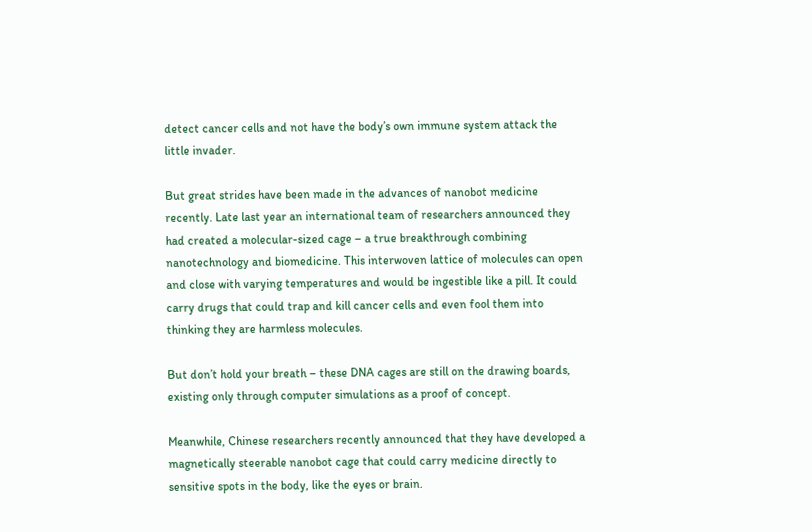detect cancer cells and not have the body’s own immune system attack the little invader.

But great strides have been made in the advances of nanobot medicine recently. Late last year an international team of researchers announced they had created a molecular-sized cage – a true breakthrough combining nanotechnology and biomedicine. This interwoven lattice of molecules can open and close with varying temperatures and would be ingestible like a pill. It could carry drugs that could trap and kill cancer cells and even fool them into thinking they are harmless molecules.

But don’t hold your breath – these DNA cages are still on the drawing boards, existing only through computer simulations as a proof of concept.

Meanwhile, Chinese researchers recently announced that they have developed a magnetically steerable nanobot cage that could carry medicine directly to sensitive spots in the body, like the eyes or brain.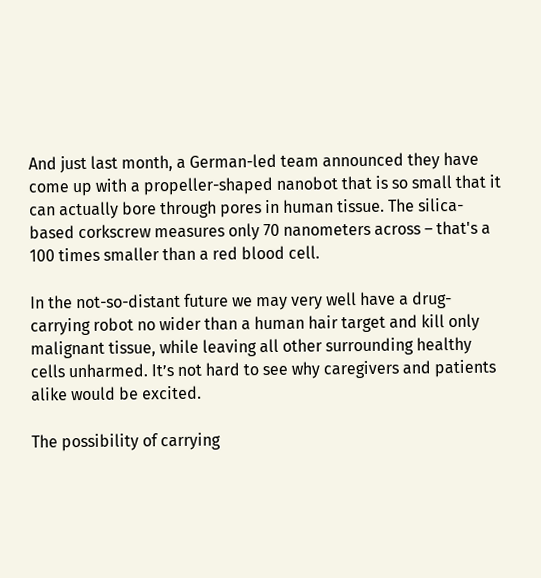And just last month, a German-led team announced they have come up with a propeller-shaped nanobot that is so small that it can actually bore through pores in human tissue. The silica-based corkscrew measures only 70 nanometers across – that's a 100 times smaller than a red blood cell.

In the not-so-distant future we may very well have a drug-carrying robot no wider than a human hair target and kill only malignant tissue, while leaving all other surrounding healthy cells unharmed. It’s not hard to see why caregivers and patients alike would be excited.

The possibility of carrying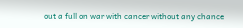out a full on war with cancer without any chance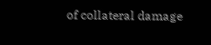of collateral damage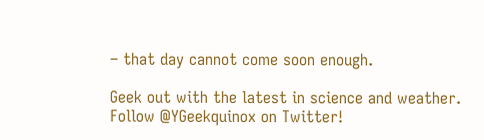– that day cannot come soon enough.

Geek out with the latest in science and weather.
Follow @YGeekquinox on Twitter!